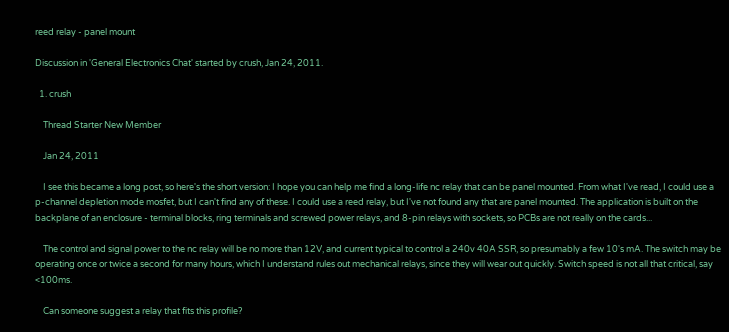reed relay - panel mount

Discussion in 'General Electronics Chat' started by crush, Jan 24, 2011.

  1. crush

    Thread Starter New Member

    Jan 24, 2011

    I see this became a long post, so here's the short version: I hope you can help me find a long-life nc relay that can be panel mounted. From what I've read, I could use a p-channel depletion mode mosfet, but I can't find any of these. I could use a reed relay, but I've not found any that are panel mounted. The application is built on the backplane of an enclosure - terminal blocks, ring terminals and screwed power relays, and 8-pin relays with sockets, so PCBs are not really on the cards...

    The control and signal power to the nc relay will be no more than 12V, and current typical to control a 240v 40A SSR, so presumably a few 10's mA. The switch may be operating once or twice a second for many hours, which I understand rules out mechanical relays, since they will wear out quickly. Switch speed is not all that critical, say <100ms.

    Can someone suggest a relay that fits this profile?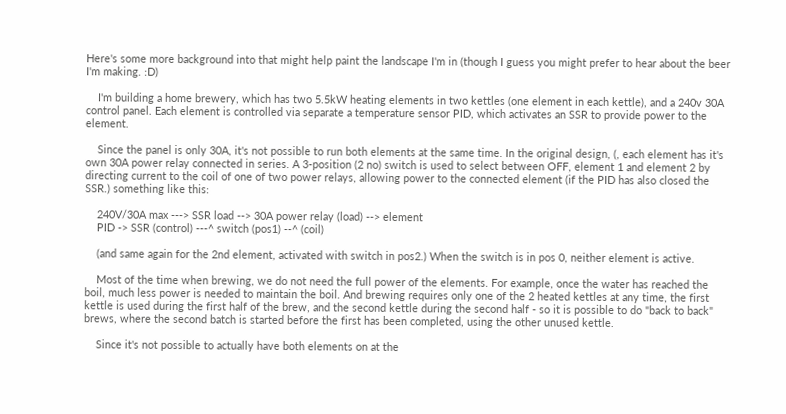Here's some more background into that might help paint the landscape I'm in (though I guess you might prefer to hear about the beer I'm making. :D)

    I'm building a home brewery, which has two 5.5kW heating elements in two kettles (one element in each kettle), and a 240v 30A control panel. Each element is controlled via separate a temperature sensor PID, which activates an SSR to provide power to the element.

    Since the panel is only 30A, it's not possible to run both elements at the same time. In the original design, (, each element has it's own 30A power relay connected in series. A 3-position (2 no) switch is used to select between OFF, element 1 and element 2 by directing current to the coil of one of two power relays, allowing power to the connected element (if the PID has also closed the SSR.) something like this:

    240V/30A max ---> SSR load --> 30A power relay (load) --> element
    PID -> SSR (control) ---^ switch (pos1) --^ (coil)

    (and same again for the 2nd element, activated with switch in pos2.) When the switch is in pos 0, neither element is active.

    Most of the time when brewing, we do not need the full power of the elements. For example, once the water has reached the boil, much less power is needed to maintain the boil. And brewing requires only one of the 2 heated kettles at any time, the first kettle is used during the first half of the brew, and the second kettle during the second half - so it is possible to do "back to back" brews, where the second batch is started before the first has been completed, using the other unused kettle.

    Since it's not possible to actually have both elements on at the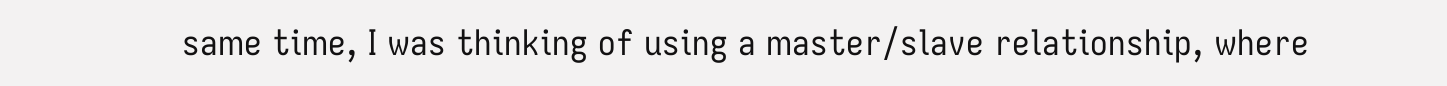same time, I was thinking of using a master/slave relationship, where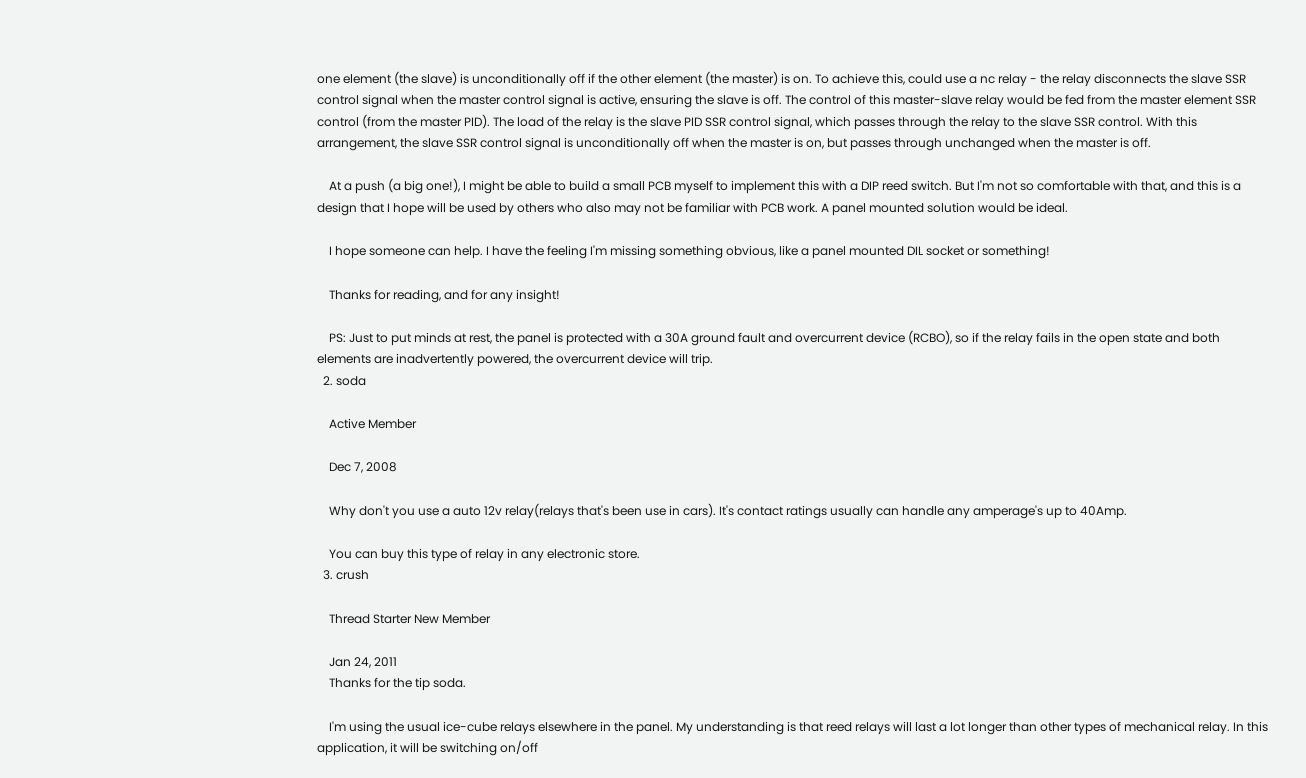one element (the slave) is unconditionally off if the other element (the master) is on. To achieve this, could use a nc relay - the relay disconnects the slave SSR control signal when the master control signal is active, ensuring the slave is off. The control of this master-slave relay would be fed from the master element SSR control (from the master PID). The load of the relay is the slave PID SSR control signal, which passes through the relay to the slave SSR control. With this arrangement, the slave SSR control signal is unconditionally off when the master is on, but passes through unchanged when the master is off.

    At a push (a big one!), I might be able to build a small PCB myself to implement this with a DIP reed switch. But I'm not so comfortable with that, and this is a design that I hope will be used by others who also may not be familiar with PCB work. A panel mounted solution would be ideal.

    I hope someone can help. I have the feeling I'm missing something obvious, like a panel mounted DIL socket or something!

    Thanks for reading, and for any insight!

    PS: Just to put minds at rest, the panel is protected with a 30A ground fault and overcurrent device (RCBO), so if the relay fails in the open state and both elements are inadvertently powered, the overcurrent device will trip.
  2. soda

    Active Member

    Dec 7, 2008

    Why don't you use a auto 12v relay(relays that's been use in cars). It's contact ratings usually can handle any amperage's up to 40Amp.

    You can buy this type of relay in any electronic store.
  3. crush

    Thread Starter New Member

    Jan 24, 2011
    Thanks for the tip soda.

    I'm using the usual ice-cube relays elsewhere in the panel. My understanding is that reed relays will last a lot longer than other types of mechanical relay. In this application, it will be switching on/off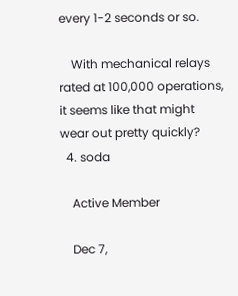every 1-2 seconds or so.

    With mechanical relays rated at 100,000 operations, it seems like that might wear out pretty quickly?
  4. soda

    Active Member

    Dec 7,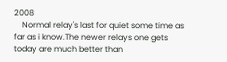2008
    Normal relay's last for quiet some time as far as i know.The newer relays one gets today are much better than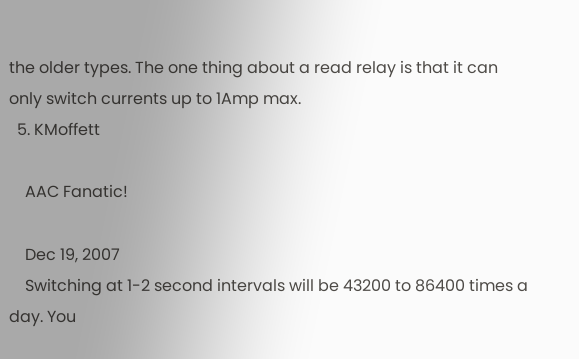the older types. The one thing about a read relay is that it can only switch currents up to 1Amp max.
  5. KMoffett

    AAC Fanatic!

    Dec 19, 2007
    Switching at 1-2 second intervals will be 43200 to 86400 times a day. You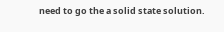need to go the a solid state solution.